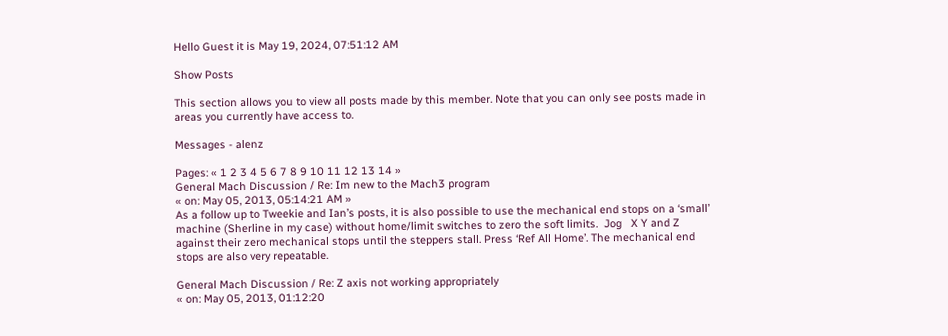Hello Guest it is May 19, 2024, 07:51:12 AM

Show Posts

This section allows you to view all posts made by this member. Note that you can only see posts made in areas you currently have access to.

Messages - alenz

Pages: « 1 2 3 4 5 6 7 8 9 10 11 12 13 14 »
General Mach Discussion / Re: Im new to the Mach3 program
« on: May 05, 2013, 05:14:21 AM »
As a follow up to Tweekie and Ian’s posts, it is also possible to use the mechanical end stops on a ‘small’ machine (Sherline in my case) without home/limit switches to zero the soft limits.  Jog   X Y and Z against their zero mechanical stops until the steppers stall. Press ‘Ref All Home’. The mechanical end stops are also very repeatable.

General Mach Discussion / Re: Z axis not working appropriately
« on: May 05, 2013, 01:12:20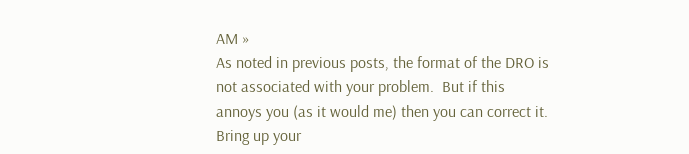AM »
As noted in previous posts, the format of the DRO is not associated with your problem.  But if this annoys you (as it would me) then you can correct it. Bring up your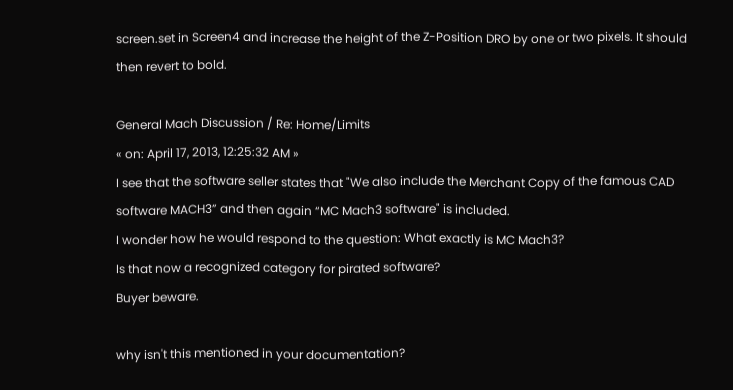screen.set in Screen4 and increase the height of the Z-Position DRO by one or two pixels. It should then revert to bold.

General Mach Discussion / Re: Home/Limits
« on: April 17, 2013, 12:25:32 AM »
I see that the software seller states that "We also include the Merchant Copy of the famous CAD software MACH3” and then again “MC Mach3 software" is included.
I wonder how he would respond to the question: What exactly is MC Mach3?
Is that now a recognized category for pirated software?
Buyer beware.

why isn't this mentioned in your documentation?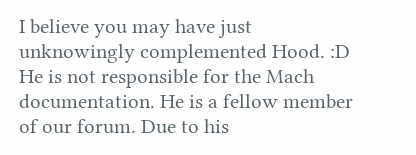I believe you may have just unknowingly complemented Hood. :D He is not responsible for the Mach documentation. He is a fellow member of our forum. Due to his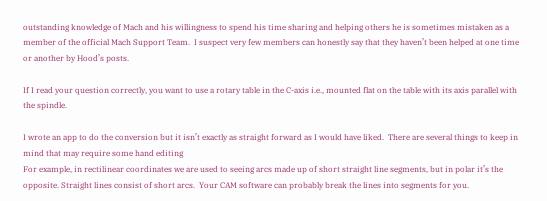outstanding knowledge of Mach and his willingness to spend his time sharing and helping others he is sometimes mistaken as a member of the official Mach Support Team.  I suspect very few members can honestly say that they haven’t been helped at one time or another by Hood’s posts.

If I read your question correctly, you want to use a rotary table in the C-axis i.e., mounted flat on the table with its axis parallel with the spindle.

I wrote an app to do the conversion but it isn’t exactly as straight forward as I would have liked.  There are several things to keep in mind that may require some hand editing
For example, in rectilinear coordinates we are used to seeing arcs made up of short straight line segments, but in polar it’s the opposite. Straight lines consist of short arcs.  Your CAM software can probably break the lines into segments for you.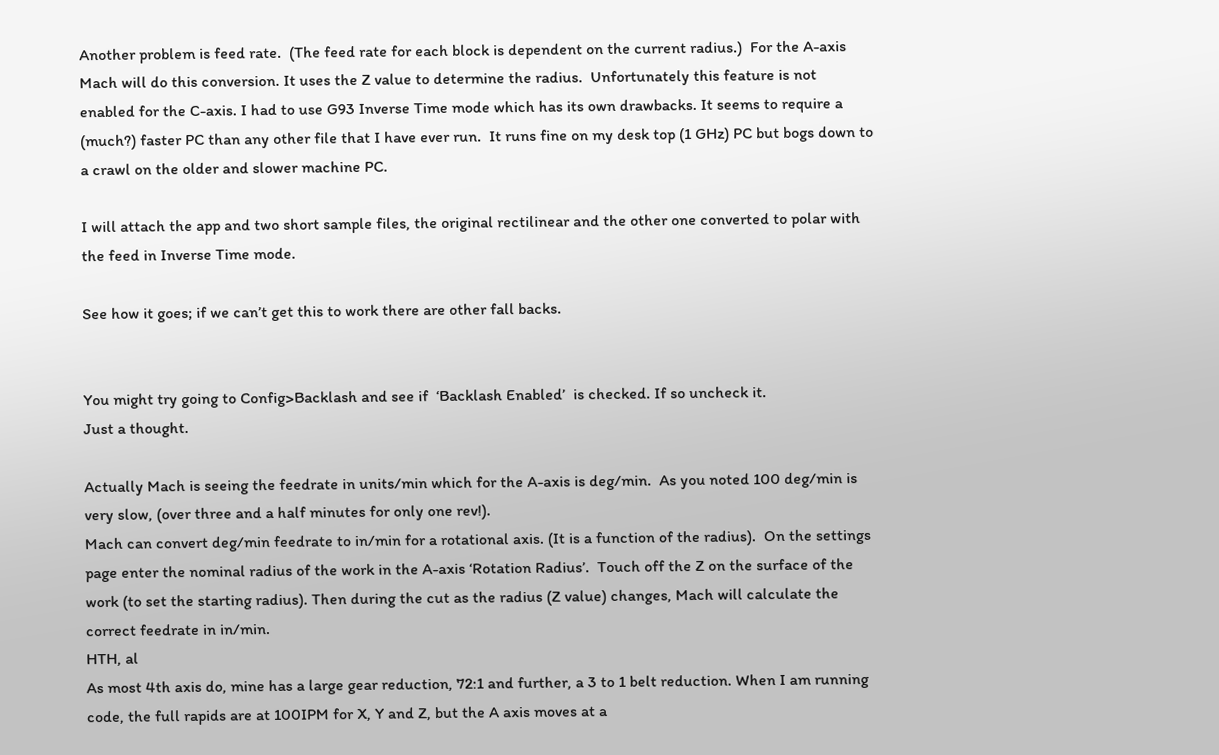Another problem is feed rate.  (The feed rate for each block is dependent on the current radius.)  For the A-axis Mach will do this conversion. It uses the Z value to determine the radius.  Unfortunately this feature is not enabled for the C-axis. I had to use G93 Inverse Time mode which has its own drawbacks. It seems to require a (much?) faster PC than any other file that I have ever run.  It runs fine on my desk top (1 GHz) PC but bogs down to a crawl on the older and slower machine PC.

I will attach the app and two short sample files, the original rectilinear and the other one converted to polar with the feed in Inverse Time mode.

See how it goes; if we can’t get this to work there are other fall backs.


You might try going to Config>Backlash and see if  ‘Backlash Enabled’  is checked. If so uncheck it.
Just a thought.

Actually Mach is seeing the feedrate in units/min which for the A-axis is deg/min.  As you noted 100 deg/min is very slow, (over three and a half minutes for only one rev!).
Mach can convert deg/min feedrate to in/min for a rotational axis. (It is a function of the radius).  On the settings page enter the nominal radius of the work in the A-axis ‘Rotation Radius’.  Touch off the Z on the surface of the work (to set the starting radius). Then during the cut as the radius (Z value) changes, Mach will calculate the correct feedrate in in/min.
HTH, al
As most 4th axis do, mine has a large gear reduction, 72:1 and further, a 3 to 1 belt reduction. When I am running code, the full rapids are at 100IPM for X, Y and Z, but the A axis moves at a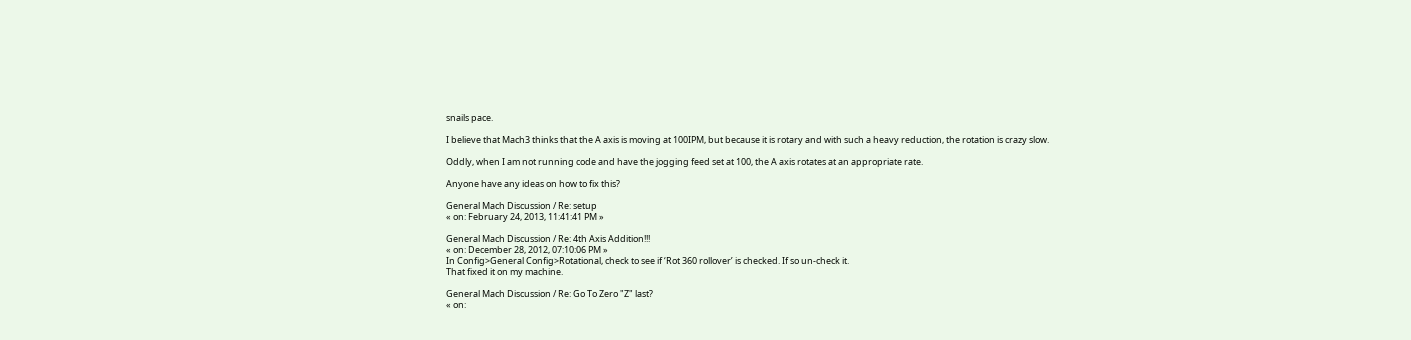snails pace.

I believe that Mach3 thinks that the A axis is moving at 100IPM, but because it is rotary and with such a heavy reduction, the rotation is crazy slow.

Oddly, when I am not running code and have the jogging feed set at 100, the A axis rotates at an appropriate rate.

Anyone have any ideas on how to fix this?

General Mach Discussion / Re: setup
« on: February 24, 2013, 11:41:41 PM »

General Mach Discussion / Re: 4th Axis Addition!!!
« on: December 28, 2012, 07:10:06 PM »
In Config>General Config>Rotational, check to see if ‘Rot 360 rollover’ is checked. If so un-check it.
That fixed it on my machine.

General Mach Discussion / Re: Go To Zero "Z" last?
« on: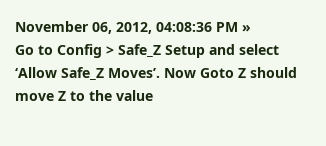November 06, 2012, 04:08:36 PM »
Go to Config > Safe_Z Setup and select ‘Allow Safe_Z Moves’. Now Goto Z should move Z to the value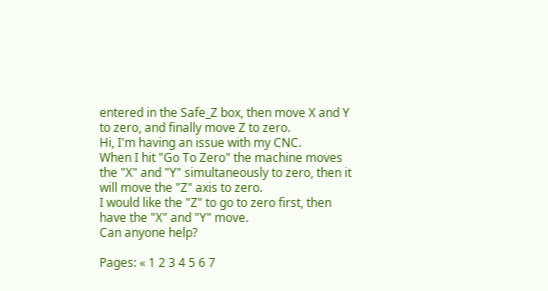entered in the Safe_Z box, then move X and Y to zero, and finally move Z to zero.
Hi, I'm having an issue with my CNC.
When I hit "Go To Zero" the machine moves the "X" and "Y" simultaneously to zero, then it will move the "Z" axis to zero.
I would like the "Z" to go to zero first, then have the "X" and "Y" move.
Can anyone help?

Pages: « 1 2 3 4 5 6 7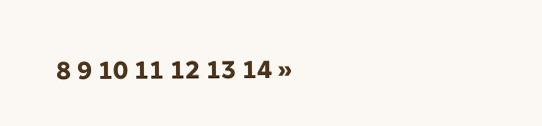8 9 10 11 12 13 14 »